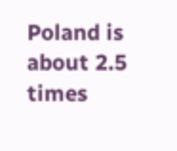Poland is about 2.5 times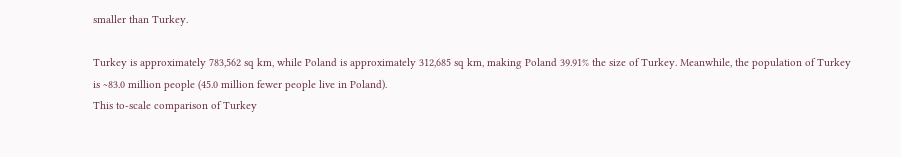smaller than Turkey.

Turkey is approximately 783,562 sq km, while Poland is approximately 312,685 sq km, making Poland 39.91% the size of Turkey. Meanwhile, the population of Turkey is ~83.0 million people (45.0 million fewer people live in Poland).
This to-scale comparison of Turkey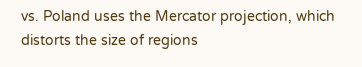vs. Poland uses the Mercator projection, which distorts the size of regions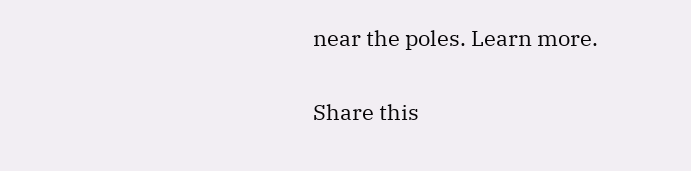near the poles. Learn more.

Share this